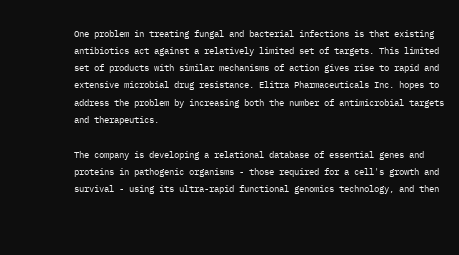One problem in treating fungal and bacterial infections is that existing antibiotics act against a relatively limited set of targets. This limited set of products with similar mechanisms of action gives rise to rapid and extensive microbial drug resistance. Elitra Pharmaceuticals Inc. hopes to address the problem by increasing both the number of antimicrobial targets and therapeutics.

The company is developing a relational database of essential genes and proteins in pathogenic organisms - those required for a cell's growth and survival - using its ultra-rapid functional genomics technology, and then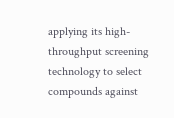applying its high-throughput screening technology to select compounds against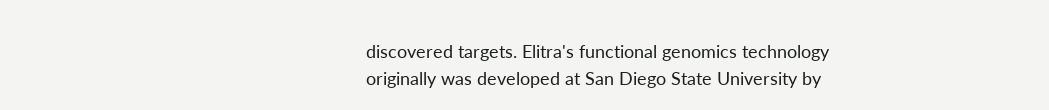discovered targets. Elitra's functional genomics technology originally was developed at San Diego State University by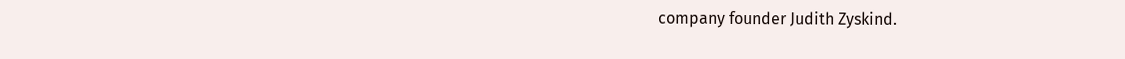company founder Judith Zyskind.